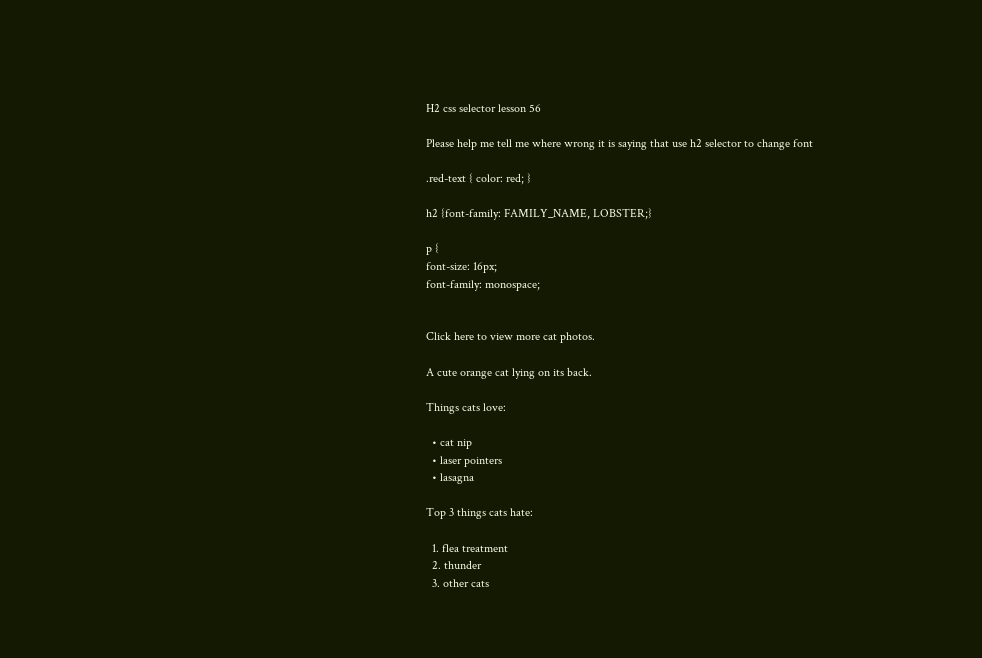H2 css selector lesson 56

Please help me tell me where wrong it is saying that use h2 selector to change font

.red-text { color: red; }

h2 {font-family: FAMILY_NAME, LOBSTER;}

p {
font-size: 16px;
font-family: monospace;


Click here to view more cat photos.

A cute orange cat lying on its back.

Things cats love:

  • cat nip
  • laser pointers
  • lasagna

Top 3 things cats hate:

  1. flea treatment
  2. thunder
  3. other cats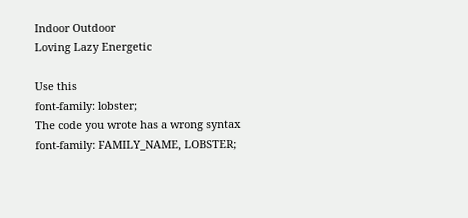Indoor Outdoor
Loving Lazy Energetic

Use this
font-family: lobster;
The code you wrote has a wrong syntax
font-family: FAMILY_NAME, LOBSTER;